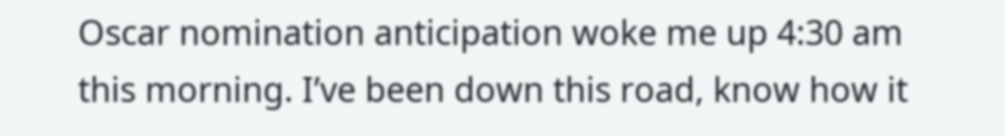Oscar nomination anticipation woke me up 4:30 am this morning. I’ve been down this road, know how it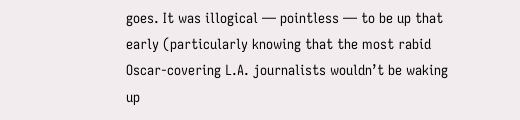goes. It was illogical — pointless — to be up that early (particularly knowing that the most rabid Oscar-covering L.A. journalists wouldn’t be waking up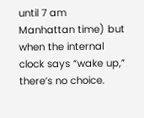until 7 am Manhattan time) but when the internal clock says “wake up,” there’s no choice.